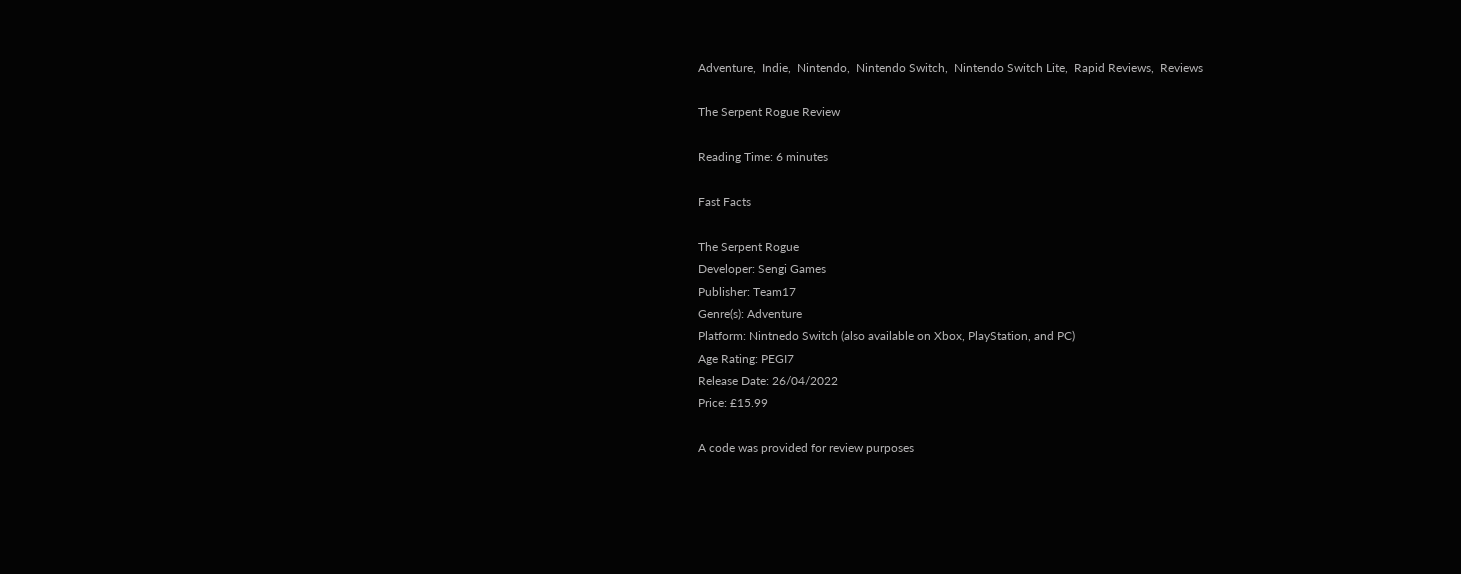Adventure,  Indie,  Nintendo,  Nintendo Switch,  Nintendo Switch Lite,  Rapid Reviews,  Reviews

The Serpent Rogue Review

Reading Time: 6 minutes

Fast Facts

The Serpent Rogue
Developer: Sengi Games
Publisher: Team17
Genre(s): Adventure
Platform: Nintnedo Switch (also available on Xbox, PlayStation, and PC)
Age Rating: PEGI7
Release Date: 26/04/2022
Price: £15.99

A code was provided for review purposes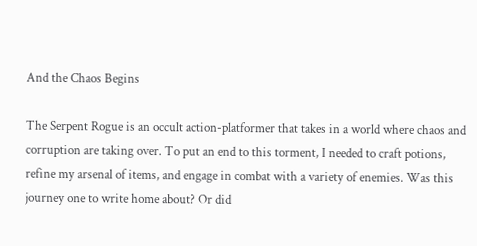And the Chaos Begins

The Serpent Rogue is an occult action-platformer that takes in a world where chaos and corruption are taking over. To put an end to this torment, I needed to craft potions, refine my arsenal of items, and engage in combat with a variety of enemies. Was this journey one to write home about? Or did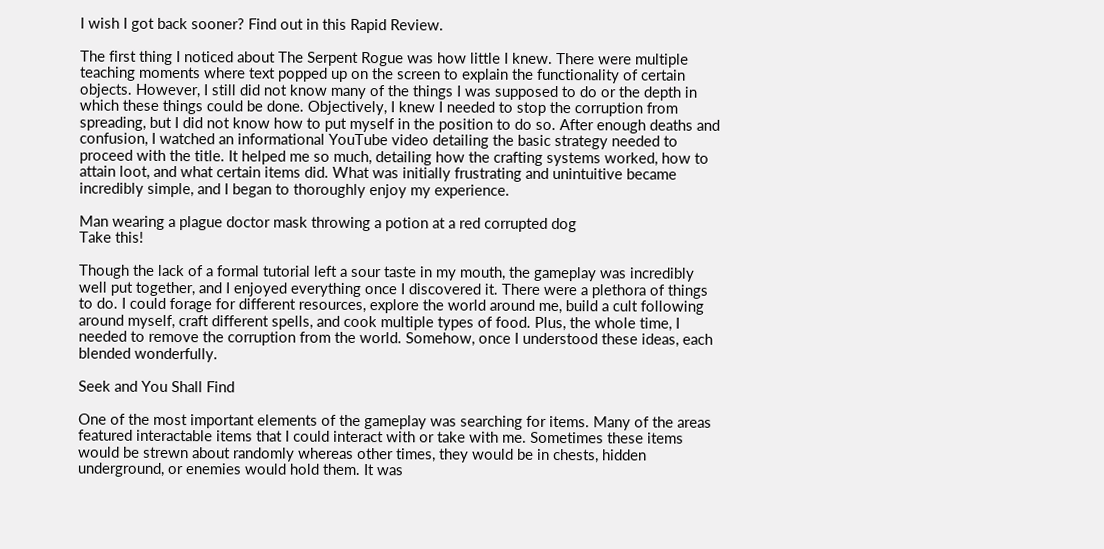I wish I got back sooner? Find out in this Rapid Review.

The first thing I noticed about The Serpent Rogue was how little I knew. There were multiple teaching moments where text popped up on the screen to explain the functionality of certain objects. However, I still did not know many of the things I was supposed to do or the depth in which these things could be done. Objectively, I knew I needed to stop the corruption from spreading, but I did not know how to put myself in the position to do so. After enough deaths and confusion, I watched an informational YouTube video detailing the basic strategy needed to proceed with the title. It helped me so much, detailing how the crafting systems worked, how to attain loot, and what certain items did. What was initially frustrating and unintuitive became incredibly simple, and I began to thoroughly enjoy my experience.

Man wearing a plague doctor mask throwing a potion at a red corrupted dog
Take this!

Though the lack of a formal tutorial left a sour taste in my mouth, the gameplay was incredibly well put together, and I enjoyed everything once I discovered it. There were a plethora of things to do. I could forage for different resources, explore the world around me, build a cult following around myself, craft different spells, and cook multiple types of food. Plus, the whole time, I needed to remove the corruption from the world. Somehow, once I understood these ideas, each blended wonderfully.

Seek and You Shall Find

One of the most important elements of the gameplay was searching for items. Many of the areas featured interactable items that I could interact with or take with me. Sometimes these items would be strewn about randomly whereas other times, they would be in chests, hidden underground, or enemies would hold them. It was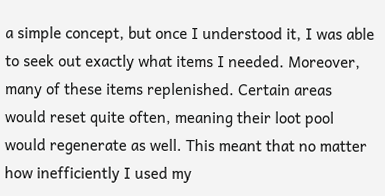a simple concept, but once I understood it, I was able to seek out exactly what items I needed. Moreover, many of these items replenished. Certain areas would reset quite often, meaning their loot pool would regenerate as well. This meant that no matter how inefficiently I used my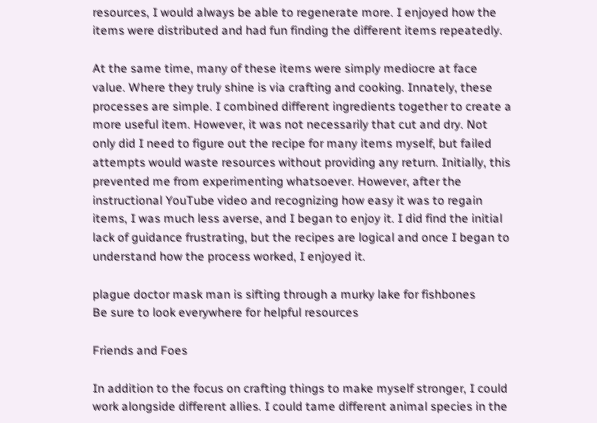resources, I would always be able to regenerate more. I enjoyed how the items were distributed and had fun finding the different items repeatedly.

At the same time, many of these items were simply mediocre at face value. Where they truly shine is via crafting and cooking. Innately, these processes are simple. I combined different ingredients together to create a more useful item. However, it was not necessarily that cut and dry. Not only did I need to figure out the recipe for many items myself, but failed attempts would waste resources without providing any return. Initially, this prevented me from experimenting whatsoever. However, after the instructional YouTube video and recognizing how easy it was to regain items, I was much less averse, and I began to enjoy it. I did find the initial lack of guidance frustrating, but the recipes are logical and once I began to understand how the process worked, I enjoyed it.

plague doctor mask man is sifting through a murky lake for fishbones
Be sure to look everywhere for helpful resources

Friends and Foes

In addition to the focus on crafting things to make myself stronger, I could work alongside different allies. I could tame different animal species in the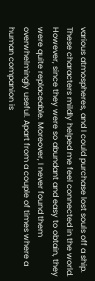various atmospheres, and I could purchase lost souls off a ship. These characters mildly helped me feel connected in the world. However, since they were so abundant and easy to obtain, they were quite replaceable. Moreover, I never found them overwhelmingly useful. Apart from a couple of times where a human companion is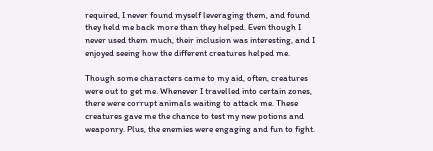required, I never found myself leveraging them, and found they held me back more than they helped. Even though I never used them much, their inclusion was interesting, and I enjoyed seeing how the different creatures helped me.

Though some characters came to my aid, often, creatures were out to get me. Whenever I travelled into certain zones, there were corrupt animals waiting to attack me. These creatures gave me the chance to test my new potions and weaponry. Plus, the enemies were engaging and fun to fight.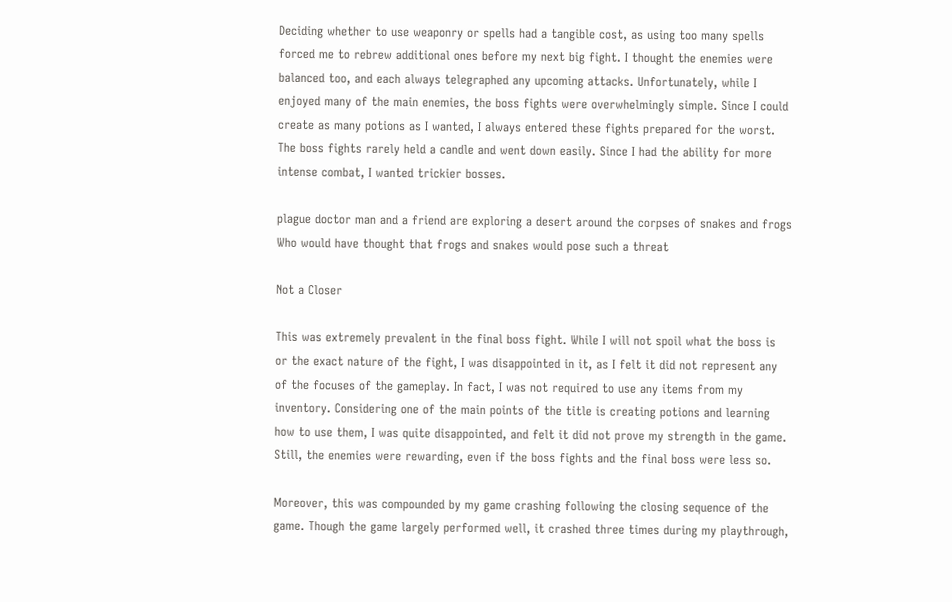Deciding whether to use weaponry or spells had a tangible cost, as using too many spells forced me to rebrew additional ones before my next big fight. I thought the enemies were balanced too, and each always telegraphed any upcoming attacks. Unfortunately, while I enjoyed many of the main enemies, the boss fights were overwhelmingly simple. Since I could create as many potions as I wanted, I always entered these fights prepared for the worst. The boss fights rarely held a candle and went down easily. Since I had the ability for more intense combat, I wanted trickier bosses.

plague doctor man and a friend are exploring a desert around the corpses of snakes and frogs
Who would have thought that frogs and snakes would pose such a threat

Not a Closer

This was extremely prevalent in the final boss fight. While I will not spoil what the boss is or the exact nature of the fight, I was disappointed in it, as I felt it did not represent any of the focuses of the gameplay. In fact, I was not required to use any items from my inventory. Considering one of the main points of the title is creating potions and learning how to use them, I was quite disappointed, and felt it did not prove my strength in the game. Still, the enemies were rewarding, even if the boss fights and the final boss were less so.

Moreover, this was compounded by my game crashing following the closing sequence of the game. Though the game largely performed well, it crashed three times during my playthrough,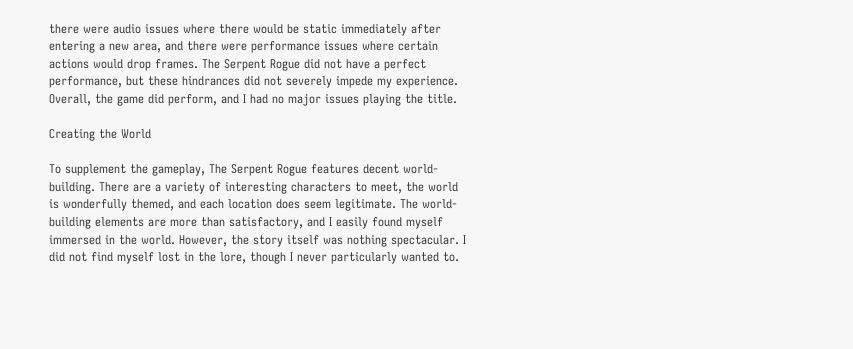there were audio issues where there would be static immediately after entering a new area, and there were performance issues where certain actions would drop frames. The Serpent Rogue did not have a perfect performance, but these hindrances did not severely impede my experience. Overall, the game did perform, and I had no major issues playing the title.

Creating the World

To supplement the gameplay, The Serpent Rogue features decent world-building. There are a variety of interesting characters to meet, the world is wonderfully themed, and each location does seem legitimate. The world-building elements are more than satisfactory, and I easily found myself immersed in the world. However, the story itself was nothing spectacular. I did not find myself lost in the lore, though I never particularly wanted to.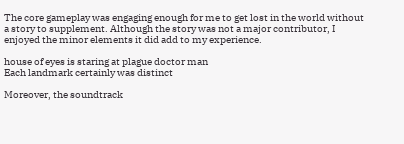The core gameplay was engaging enough for me to get lost in the world without a story to supplement. Although the story was not a major contributor, I enjoyed the minor elements it did add to my experience.

house of eyes is staring at plague doctor man
Each landmark certainly was distinct

Moreover, the soundtrack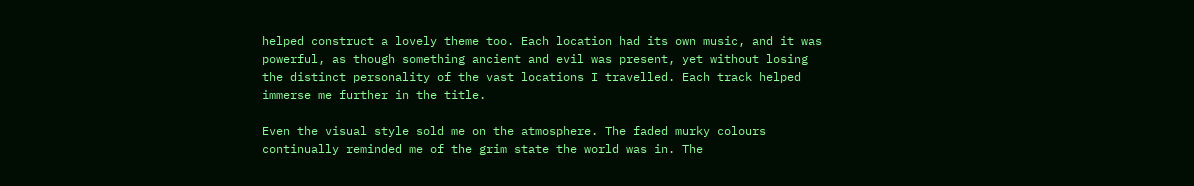helped construct a lovely theme too. Each location had its own music, and it was powerful, as though something ancient and evil was present, yet without losing the distinct personality of the vast locations I travelled. Each track helped immerse me further in the title.

Even the visual style sold me on the atmosphere. The faded murky colours continually reminded me of the grim state the world was in. The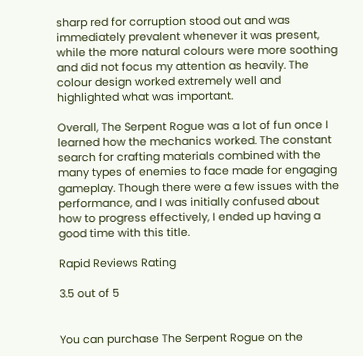sharp red for corruption stood out and was immediately prevalent whenever it was present, while the more natural colours were more soothing and did not focus my attention as heavily. The colour design worked extremely well and highlighted what was important.

Overall, The Serpent Rogue was a lot of fun once I learned how the mechanics worked. The constant search for crafting materials combined with the many types of enemies to face made for engaging gameplay. Though there were a few issues with the performance, and I was initially confused about how to progress effectively, I ended up having a good time with this title.

Rapid Reviews Rating

3.5 out of 5


You can purchase The Serpent Rogue on the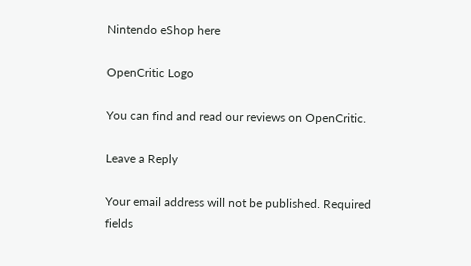Nintendo eShop here

OpenCritic Logo

You can find and read our reviews on OpenCritic.

Leave a Reply

Your email address will not be published. Required fields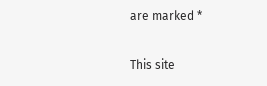are marked *

This site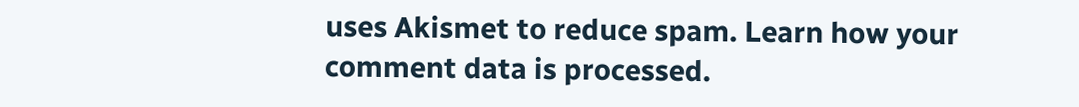uses Akismet to reduce spam. Learn how your comment data is processed.